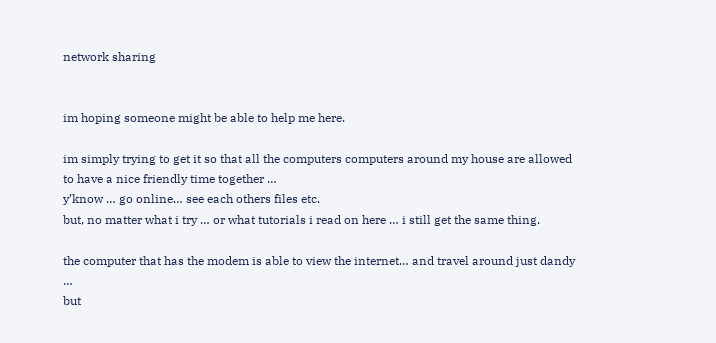network sharing


im hoping someone might be able to help me here.

im simply trying to get it so that all the computers computers around my house are allowed to have a nice friendly time together …
y’know … go online… see each others files etc.
but, no matter what i try … or what tutorials i read on here … i still get the same thing.

the computer that has the modem is able to view the internet… and travel around just dandy …
but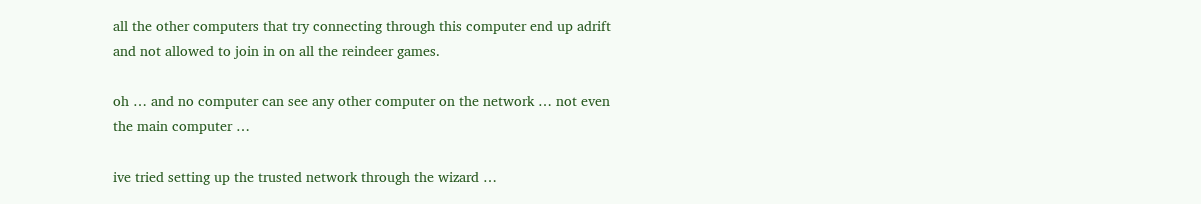all the other computers that try connecting through this computer end up adrift and not allowed to join in on all the reindeer games.

oh … and no computer can see any other computer on the network … not even the main computer …

ive tried setting up the trusted network through the wizard …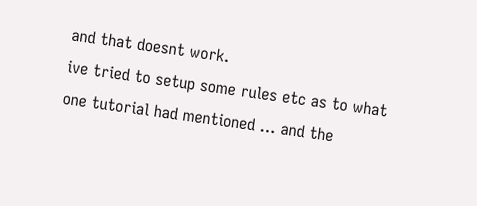and that doesnt work.
ive tried to setup some rules etc as to what one tutorial had mentioned … and the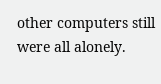other computers still were all alonely.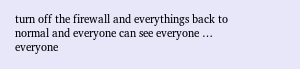turn off the firewall and everythings back to normal and everyone can see everyone … everyone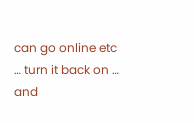can go online etc … turn it back on … and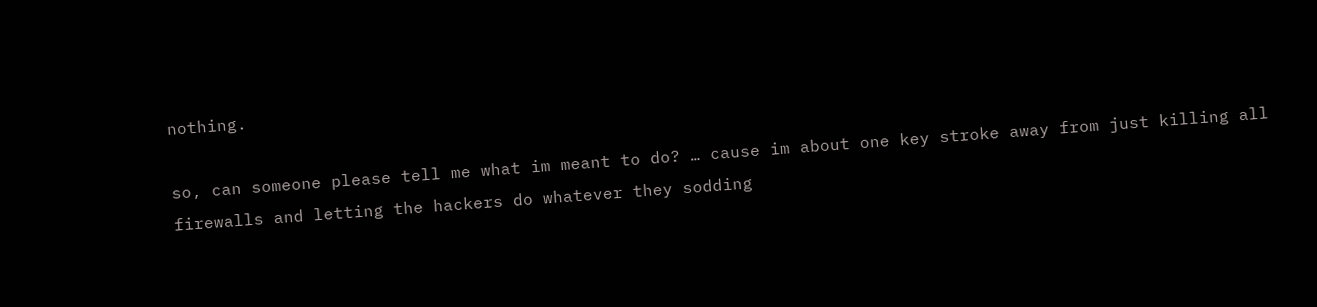nothing.

so, can someone please tell me what im meant to do? … cause im about one key stroke away from just killing all firewalls and letting the hackers do whatever they sodding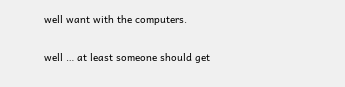well want with the computers.

well … at least someone should get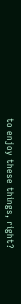to enjoy these things, right?